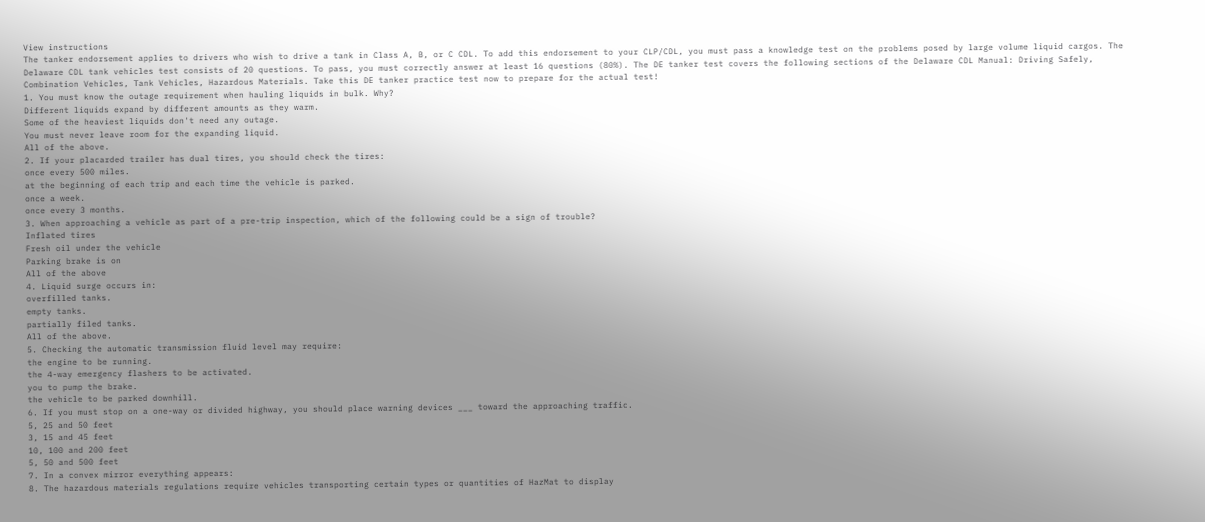View instructions
The tanker endorsement applies to drivers who wish to drive a tank in Class A, B, or C CDL. To add this endorsement to your CLP/CDL, you must pass a knowledge test on the problems posed by large volume liquid cargos. The Delaware CDL tank vehicles test consists of 20 questions. To pass, you must correctly answer at least 16 questions (80%). The DE tanker test covers the following sections of the Delaware CDL Manual: Driving Safely, Combination Vehicles, Tank Vehicles, Hazardous Materials. Take this DE tanker practice test now to prepare for the actual test!
1. You must know the outage requirement when hauling liquids in bulk. Why?
Different liquids expand by different amounts as they warm.
Some of the heaviest liquids don't need any outage.
You must never leave room for the expanding liquid.
All of the above.
2. If your placarded trailer has dual tires, you should check the tires:
once every 500 miles.
at the beginning of each trip and each time the vehicle is parked.
once a week.
once every 3 months.
3. When approaching a vehicle as part of a pre-trip inspection, which of the following could be a sign of trouble?
Inflated tires
Fresh oil under the vehicle
Parking brake is on
All of the above
4. Liquid surge occurs in:
overfilled tanks.
empty tanks.
partially filed tanks.
All of the above.
5. Checking the automatic transmission fluid level may require:
the engine to be running.
the 4-way emergency flashers to be activated.
you to pump the brake.
the vehicle to be parked downhill.
6. If you must stop on a one-way or divided highway, you should place warning devices ___ toward the approaching traffic.
5, 25 and 50 feet
3, 15 and 45 feet
10, 100 and 200 feet
5, 50 and 500 feet
7. In a convex mirror everything appears:
8. The hazardous materials regulations require vehicles transporting certain types or quantities of HazMat to display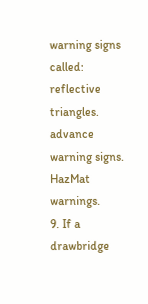warning signs called:
reflective triangles.
advance warning signs.
HazMat warnings.
9. If a drawbridge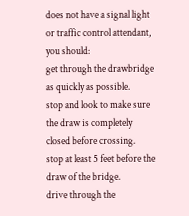does not have a signal light or traffic control attendant, you should:
get through the drawbridge as quickly as possible.
stop and look to make sure the draw is completely closed before crossing.
stop at least 5 feet before the draw of the bridge.
drive through the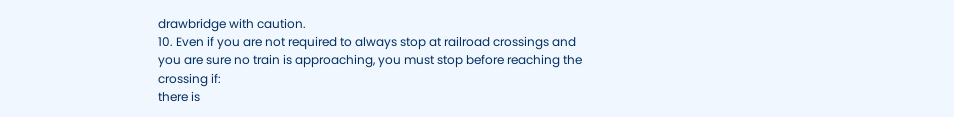drawbridge with caution.
10. Even if you are not required to always stop at railroad crossings and you are sure no train is approaching, you must stop before reaching the crossing if:
there is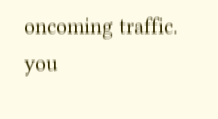oncoming traffic.
you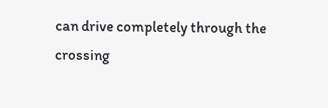can drive completely through the crossing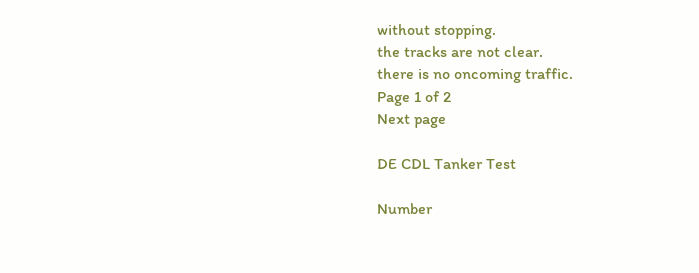without stopping.
the tracks are not clear.
there is no oncoming traffic.
Page 1 of 2
Next page

DE CDL Tanker Test

Number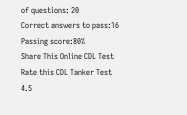of questions: 20
Correct answers to pass:16
Passing score:80%
Share This Online CDL Test
Rate this CDL Tanker Test
4.5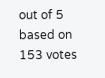out of 5
based on 153 votes